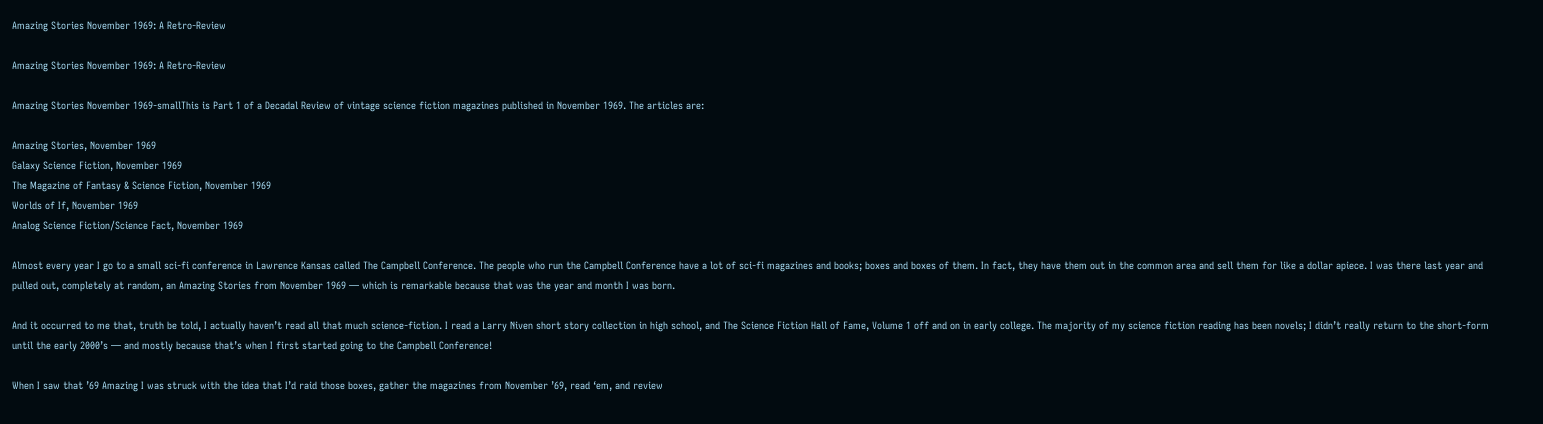Amazing Stories November 1969: A Retro-Review

Amazing Stories November 1969: A Retro-Review

Amazing Stories November 1969-smallThis is Part 1 of a Decadal Review of vintage science fiction magazines published in November 1969. The articles are:

Amazing Stories, November 1969
Galaxy Science Fiction, November 1969
The Magazine of Fantasy & Science Fiction, November 1969
Worlds of If, November 1969
Analog Science Fiction/Science Fact, November 1969

Almost every year I go to a small sci-fi conference in Lawrence Kansas called The Campbell Conference. The people who run the Campbell Conference have a lot of sci-fi magazines and books; boxes and boxes of them. In fact, they have them out in the common area and sell them for like a dollar apiece. I was there last year and pulled out, completely at random, an Amazing Stories from November 1969 — which is remarkable because that was the year and month I was born.

And it occurred to me that, truth be told, I actually haven’t read all that much science-fiction. I read a Larry Niven short story collection in high school, and The Science Fiction Hall of Fame, Volume 1 off and on in early college. The majority of my science fiction reading has been novels; I didn’t really return to the short-form until the early 2000’s — and mostly because that’s when I first started going to the Campbell Conference!

When I saw that ’69 Amazing I was struck with the idea that I’d raid those boxes, gather the magazines from November ’69, read ‘em, and review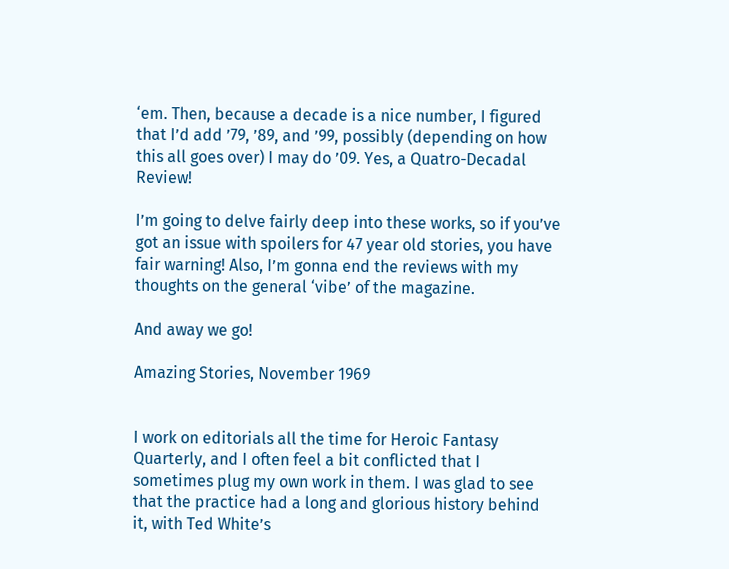‘em. Then, because a decade is a nice number, I figured that I’d add ’79, ’89, and ’99, possibly (depending on how this all goes over) I may do ’09. Yes, a Quatro-Decadal Review!

I’m going to delve fairly deep into these works, so if you’ve got an issue with spoilers for 47 year old stories, you have fair warning! Also, I’m gonna end the reviews with my thoughts on the general ‘vibe’ of the magazine.

And away we go!

Amazing Stories, November 1969


I work on editorials all the time for Heroic Fantasy Quarterly, and I often feel a bit conflicted that I sometimes plug my own work in them. I was glad to see that the practice had a long and glorious history behind it, with Ted White’s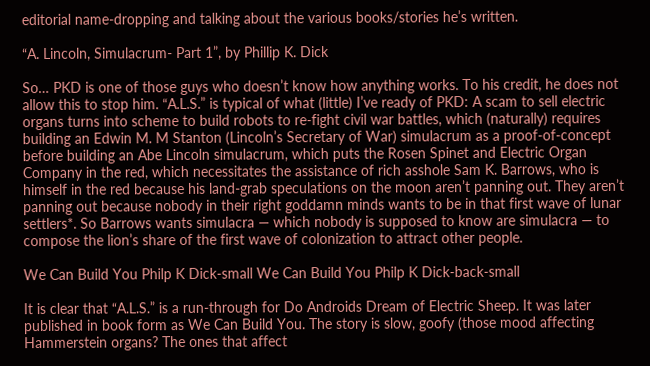editorial name-dropping and talking about the various books/stories he’s written.

“A. Lincoln, Simulacrum- Part 1”, by Phillip K. Dick

So… PKD is one of those guys who doesn’t know how anything works. To his credit, he does not allow this to stop him. “A.L.S.” is typical of what (little) I’ve ready of PKD: A scam to sell electric organs turns into scheme to build robots to re-fight civil war battles, which (naturally) requires building an Edwin M. M Stanton (Lincoln’s Secretary of War) simulacrum as a proof-of-concept before building an Abe Lincoln simulacrum, which puts the Rosen Spinet and Electric Organ Company in the red, which necessitates the assistance of rich asshole Sam K. Barrows, who is himself in the red because his land-grab speculations on the moon aren’t panning out. They aren’t panning out because nobody in their right goddamn minds wants to be in that first wave of lunar settlers*. So Barrows wants simulacra — which nobody is supposed to know are simulacra — to compose the lion’s share of the first wave of colonization to attract other people.

We Can Build You Philp K Dick-small We Can Build You Philp K Dick-back-small

It is clear that “A.L.S.” is a run-through for Do Androids Dream of Electric Sheep. It was later published in book form as We Can Build You. The story is slow, goofy (those mood affecting Hammerstein organs? The ones that affect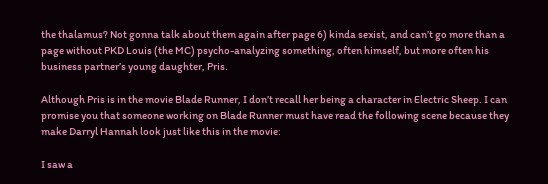the thalamus? Not gonna talk about them again after page 6) kinda sexist, and can’t go more than a page without PKD Louis (the MC) psycho-analyzing something, often himself, but more often his business partner’s young daughter, Pris.

Although Pris is in the movie Blade Runner, I don’t recall her being a character in Electric Sheep. I can promise you that someone working on Blade Runner must have read the following scene because they make Darryl Hannah look just like this in the movie:

I saw a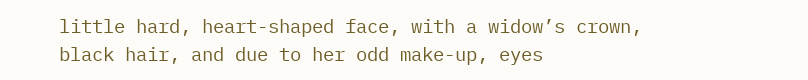little hard, heart-shaped face, with a widow’s crown, black hair, and due to her odd make-up, eyes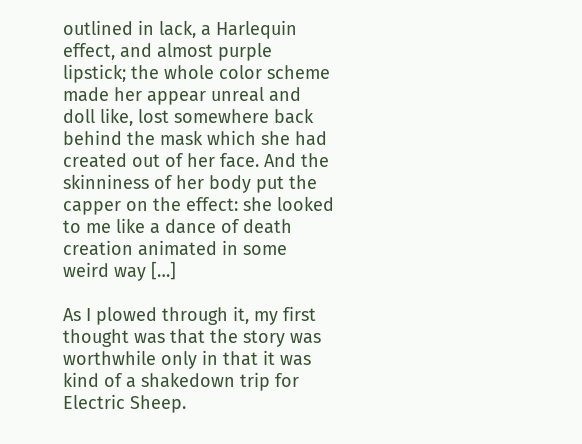outlined in lack, a Harlequin effect, and almost purple lipstick; the whole color scheme made her appear unreal and doll like, lost somewhere back behind the mask which she had created out of her face. And the skinniness of her body put the capper on the effect: she looked to me like a dance of death creation animated in some weird way […]

As I plowed through it, my first thought was that the story was worthwhile only in that it was kind of a shakedown trip for Electric Sheep.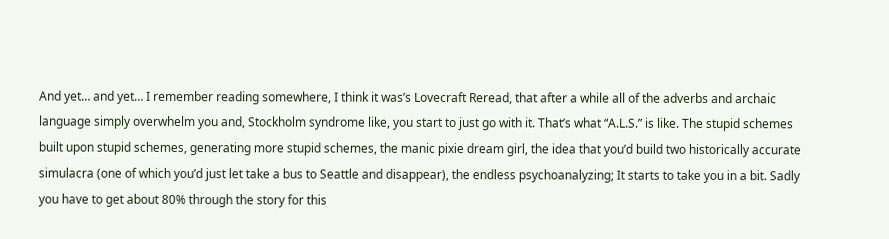And yet… and yet… I remember reading somewhere, I think it was’s Lovecraft Reread, that after a while all of the adverbs and archaic language simply overwhelm you and, Stockholm syndrome like, you start to just go with it. That’s what “A.L.S.” is like. The stupid schemes built upon stupid schemes, generating more stupid schemes, the manic pixie dream girl, the idea that you’d build two historically accurate simulacra (one of which you’d just let take a bus to Seattle and disappear), the endless psychoanalyzing; It starts to take you in a bit. Sadly you have to get about 80% through the story for this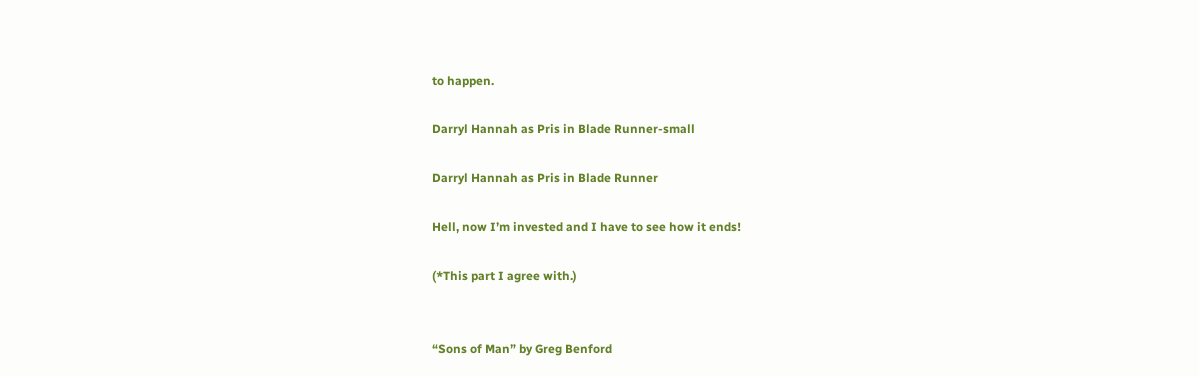to happen.

Darryl Hannah as Pris in Blade Runner-small

Darryl Hannah as Pris in Blade Runner

Hell, now I’m invested and I have to see how it ends!

(*This part I agree with.)


“Sons of Man” by Greg Benford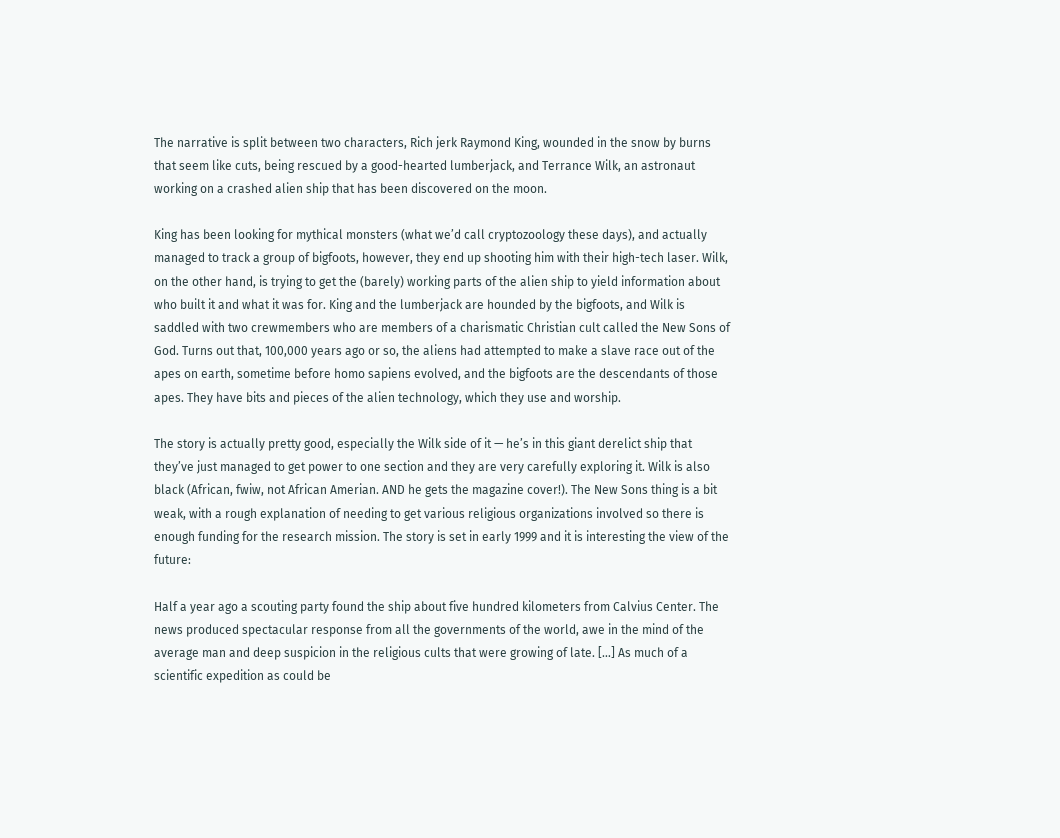The narrative is split between two characters, Rich jerk Raymond King, wounded in the snow by burns that seem like cuts, being rescued by a good-hearted lumberjack, and Terrance Wilk, an astronaut working on a crashed alien ship that has been discovered on the moon.

King has been looking for mythical monsters (what we’d call cryptozoology these days), and actually managed to track a group of bigfoots, however, they end up shooting him with their high-tech laser. Wilk, on the other hand, is trying to get the (barely) working parts of the alien ship to yield information about who built it and what it was for. King and the lumberjack are hounded by the bigfoots, and Wilk is saddled with two crewmembers who are members of a charismatic Christian cult called the New Sons of God. Turns out that, 100,000 years ago or so, the aliens had attempted to make a slave race out of the apes on earth, sometime before homo sapiens evolved, and the bigfoots are the descendants of those apes. They have bits and pieces of the alien technology, which they use and worship.

The story is actually pretty good, especially the Wilk side of it — he’s in this giant derelict ship that they’ve just managed to get power to one section and they are very carefully exploring it. Wilk is also black (African, fwiw, not African Amerian. AND he gets the magazine cover!). The New Sons thing is a bit weak, with a rough explanation of needing to get various religious organizations involved so there is enough funding for the research mission. The story is set in early 1999 and it is interesting the view of the future:

Half a year ago a scouting party found the ship about five hundred kilometers from Calvius Center. The news produced spectacular response from all the governments of the world, awe in the mind of the average man and deep suspicion in the religious cults that were growing of late. […] As much of a scientific expedition as could be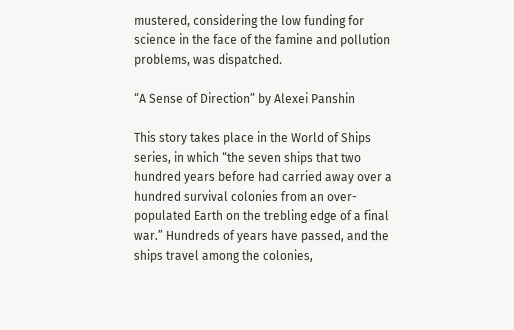mustered, considering the low funding for science in the face of the famine and pollution problems, was dispatched.

“A Sense of Direction” by Alexei Panshin

This story takes place in the World of Ships series, in which “the seven ships that two hundred years before had carried away over a hundred survival colonies from an over-populated Earth on the trebling edge of a final war.” Hundreds of years have passed, and the ships travel among the colonies,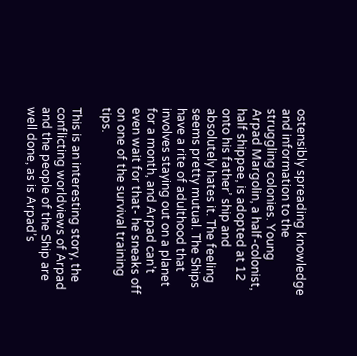ostensibly spreading knowledge and information to the struggling colonies. Young Arpad Margolin, a half-colonist, half shippee, is adopted at 12 onto his father’ ship and absolutely hates it. The feeling seems pretty mutual. The Ships have a rite of adulthood that involves staying out on a planet for a month, and Arpad can’t even wait for that- he sneaks off on one of the survival training tips.

This is an interesting story, the conflicting worldviews of Arpad and the people of the Ship are well done, as is Arpad’s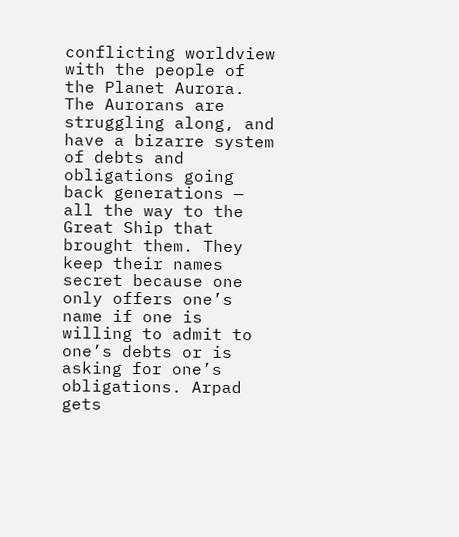conflicting worldview with the people of the Planet Aurora. The Aurorans are struggling along, and have a bizarre system of debts and obligations going back generations — all the way to the Great Ship that brought them. They keep their names secret because one only offers one’s name if one is willing to admit to one’s debts or is asking for one’s obligations. Arpad gets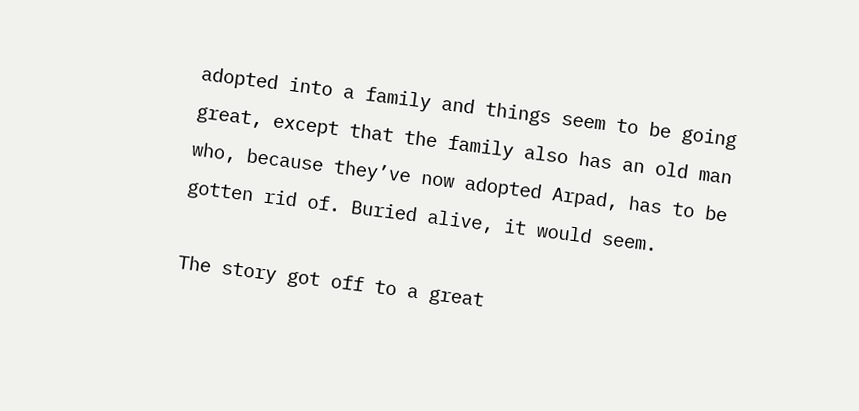adopted into a family and things seem to be going great, except that the family also has an old man who, because they’ve now adopted Arpad, has to be gotten rid of. Buried alive, it would seem.

The story got off to a great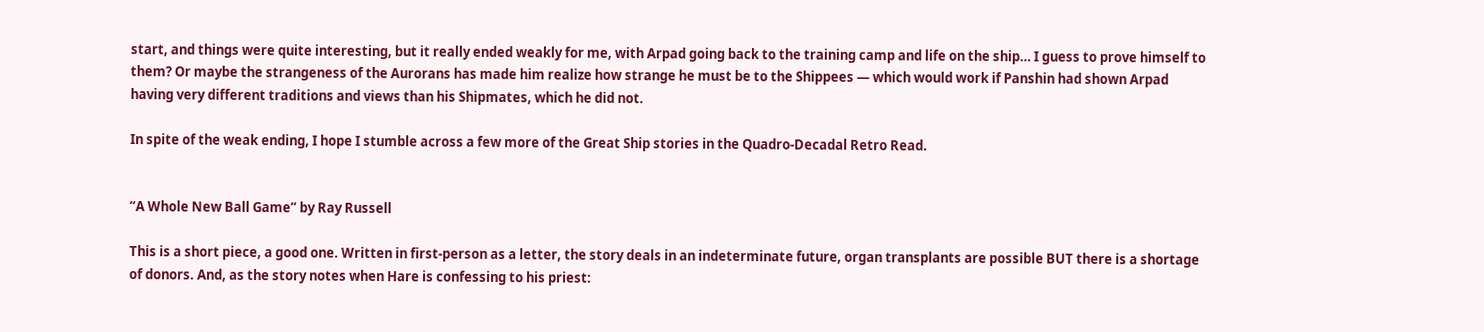start, and things were quite interesting, but it really ended weakly for me, with Arpad going back to the training camp and life on the ship… I guess to prove himself to them? Or maybe the strangeness of the Aurorans has made him realize how strange he must be to the Shippees — which would work if Panshin had shown Arpad having very different traditions and views than his Shipmates, which he did not.

In spite of the weak ending, I hope I stumble across a few more of the Great Ship stories in the Quadro-Decadal Retro Read.


“A Whole New Ball Game” by Ray Russell

This is a short piece, a good one. Written in first-person as a letter, the story deals in an indeterminate future, organ transplants are possible BUT there is a shortage of donors. And, as the story notes when Hare is confessing to his priest: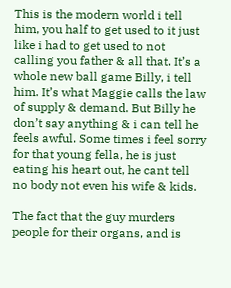This is the modern world i tell him, you half to get used to it just like i had to get used to not calling you father & all that. It’s a whole new ball game Billy, i tell him. It’s what Maggie calls the law of supply & demand. But Billy he don’t say anything & i can tell he feels awful. Some times i feel sorry for that young fella, he is just eating his heart out, he cant tell no body not even his wife & kids.

The fact that the guy murders people for their organs, and is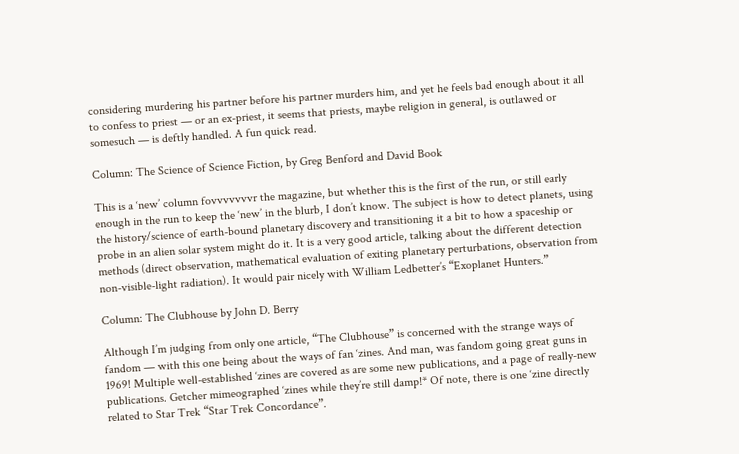considering murdering his partner before his partner murders him, and yet he feels bad enough about it all to confess to priest — or an ex-priest, it seems that priests, maybe religion in general, is outlawed or somesuch — is deftly handled. A fun quick read.

Column: The Science of Science Fiction, by Greg Benford and David Book

This is a ‘new’ column fovvvvvvvr the magazine, but whether this is the first of the run, or still early enough in the run to keep the ‘new’ in the blurb, I don’t know. The subject is how to detect planets, using the history/science of earth-bound planetary discovery and transitioning it a bit to how a spaceship or probe in an alien solar system might do it. It is a very good article, talking about the different detection methods (direct observation, mathematical evaluation of exiting planetary perturbations, observation from non-visible-light radiation). It would pair nicely with William Ledbetter’s “Exoplanet Hunters.”

Column: The Clubhouse by John D. Berry

Although I’m judging from only one article, “The Clubhouse” is concerned with the strange ways of fandom — with this one being about the ways of fan ‘zines. And man, was fandom going great guns in 1969! Multiple well-established ‘zines are covered as are some new publications, and a page of really-new publications. Getcher mimeographed ‘zines while they’re still damp!* Of note, there is one ‘zine directly related to Star Trek “Star Trek Concordance”.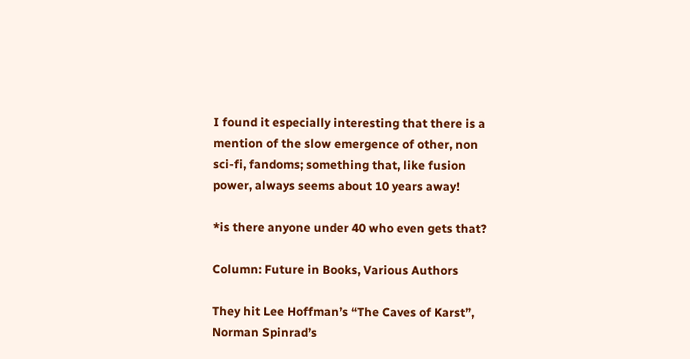I found it especially interesting that there is a mention of the slow emergence of other, non sci-fi, fandoms; something that, like fusion power, always seems about 10 years away!

*is there anyone under 40 who even gets that?

Column: Future in Books, Various Authors

They hit Lee Hoffman’s “The Caves of Karst”, Norman Spinrad’s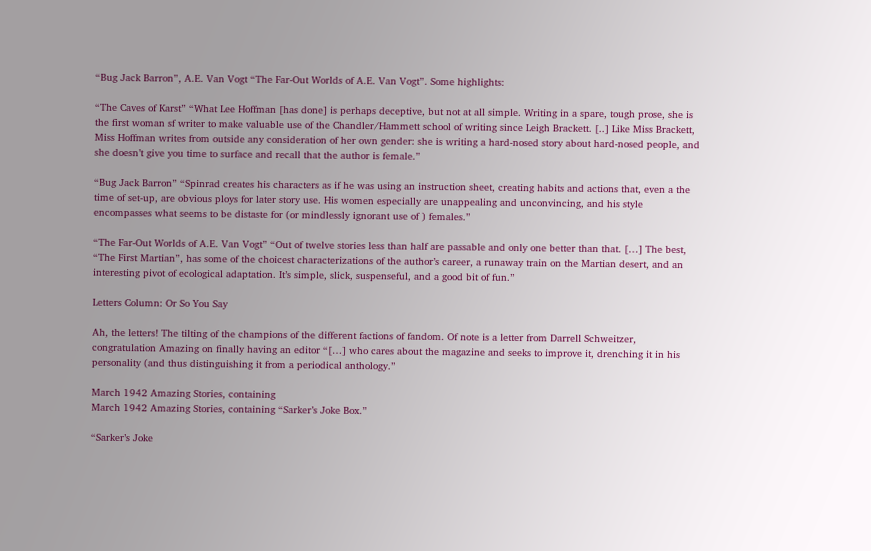“Bug Jack Barron”, A.E. Van Vogt “The Far-Out Worlds of A.E. Van Vogt”. Some highlights:

“The Caves of Karst” “What Lee Hoffman [has done] is perhaps deceptive, but not at all simple. Writing in a spare, tough prose, she is the first woman sf writer to make valuable use of the Chandler/Hammett school of writing since Leigh Brackett. [..] Like Miss Brackett, Miss Hoffman writes from outside any consideration of her own gender: she is writing a hard-nosed story about hard-nosed people, and she doesn’t give you time to surface and recall that the author is female.”

“Bug Jack Barron” “Spinrad creates his characters as if he was using an instruction sheet, creating habits and actions that, even a the time of set-up, are obvious ploys for later story use. His women especially are unappealing and unconvincing, and his style encompasses what seems to be distaste for (or mindlessly ignorant use of ) females.”

“The Far-Out Worlds of A.E. Van Vogt” “Out of twelve stories less than half are passable and only one better than that. […] The best, “The First Martian”, has some of the choicest characterizations of the author’s career, a runaway train on the Martian desert, and an interesting pivot of ecological adaptation. It’s simple, slick, suspenseful, and a good bit of fun.”

Letters Column: Or So You Say

Ah, the letters! The tilting of the champions of the different factions of fandom. Of note is a letter from Darrell Schweitzer, congratulation Amazing on finally having an editor “[…] who cares about the magazine and seeks to improve it, drenching it in his personality (and thus distinguishing it from a periodical anthology.”

March 1942 Amazing Stories, containing
March 1942 Amazing Stories, containing “Sarker’s Joke Box.”

“Sarker’s Joke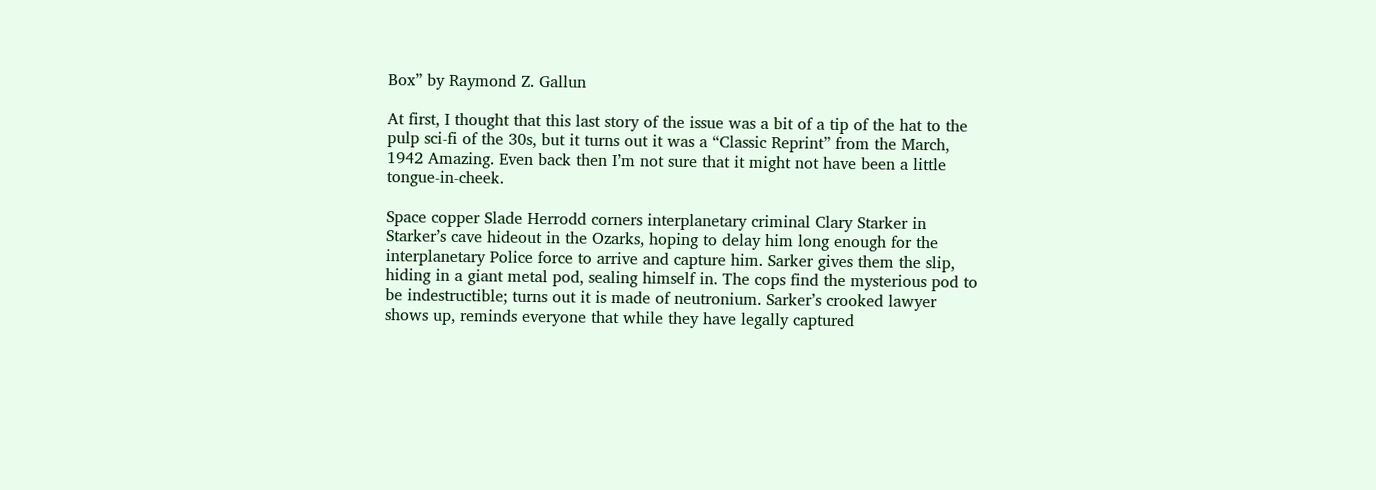Box” by Raymond Z. Gallun

At first, I thought that this last story of the issue was a bit of a tip of the hat to the pulp sci-fi of the 30s, but it turns out it was a “Classic Reprint” from the March, 1942 Amazing. Even back then I’m not sure that it might not have been a little tongue-in-cheek.

Space copper Slade Herrodd corners interplanetary criminal Clary Starker in Starker’s cave hideout in the Ozarks, hoping to delay him long enough for the interplanetary Police force to arrive and capture him. Sarker gives them the slip, hiding in a giant metal pod, sealing himself in. The cops find the mysterious pod to be indestructible; turns out it is made of neutronium. Sarker’s crooked lawyer shows up, reminds everyone that while they have legally captured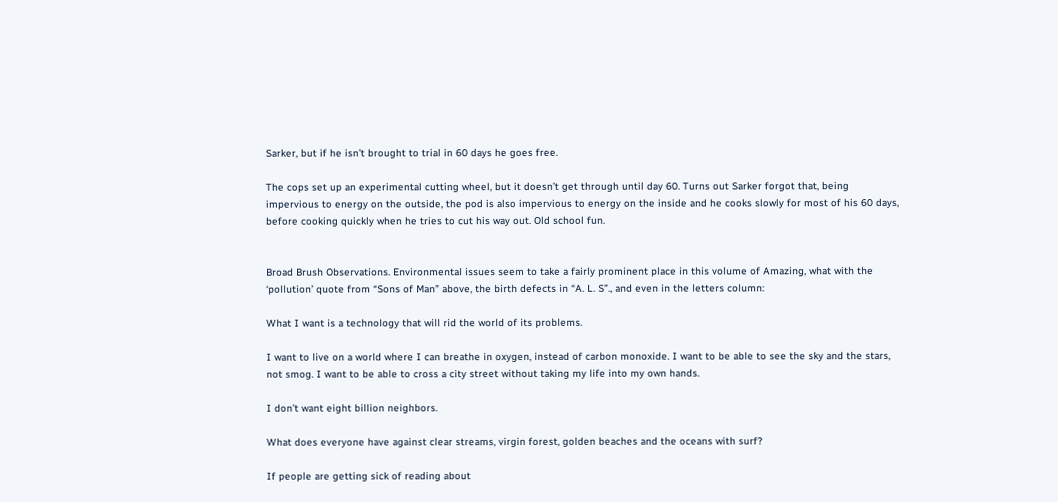Sarker, but if he isn’t brought to trial in 60 days he goes free.

The cops set up an experimental cutting wheel, but it doesn’t get through until day 60. Turns out Sarker forgot that, being impervious to energy on the outside, the pod is also impervious to energy on the inside and he cooks slowly for most of his 60 days, before cooking quickly when he tries to cut his way out. Old school fun.


Broad Brush Observations. Environmental issues seem to take a fairly prominent place in this volume of Amazing, what with the ‘pollution’ quote from “Sons of Man” above, the birth defects in “A. L. S”., and even in the letters column:

What I want is a technology that will rid the world of its problems.

I want to live on a world where I can breathe in oxygen, instead of carbon monoxide. I want to be able to see the sky and the stars, not smog. I want to be able to cross a city street without taking my life into my own hands.

I don’t want eight billion neighbors.

What does everyone have against clear streams, virgin forest, golden beaches and the oceans with surf?

If people are getting sick of reading about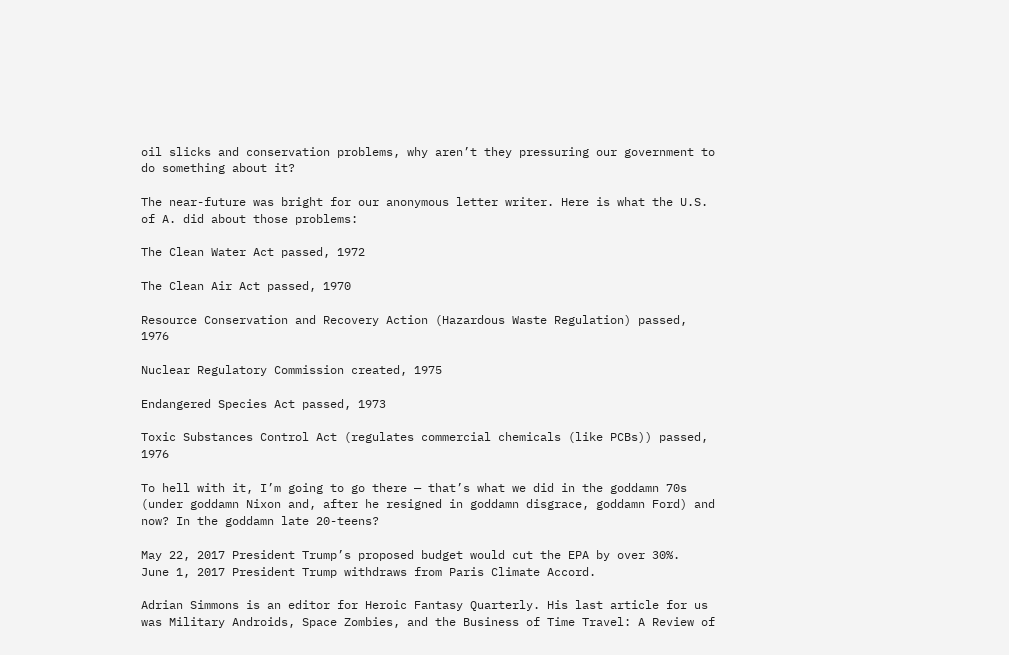oil slicks and conservation problems, why aren’t they pressuring our government to do something about it?

The near-future was bright for our anonymous letter writer. Here is what the U.S. of A. did about those problems:

The Clean Water Act passed, 1972

The Clean Air Act passed, 1970

Resource Conservation and Recovery Action (Hazardous Waste Regulation) passed, 1976

Nuclear Regulatory Commission created, 1975

Endangered Species Act passed, 1973

Toxic Substances Control Act (regulates commercial chemicals (like PCBs)) passed, 1976

To hell with it, I’m going to go there — that’s what we did in the goddamn 70s (under goddamn Nixon and, after he resigned in goddamn disgrace, goddamn Ford) and now? In the goddamn late 20-teens?

May 22, 2017 President Trump’s proposed budget would cut the EPA by over 30%.
June 1, 2017 President Trump withdraws from Paris Climate Accord.

Adrian Simmons is an editor for Heroic Fantasy Quarterly. His last article for us was Military Androids, Space Zombies, and the Business of Time Travel: A Review of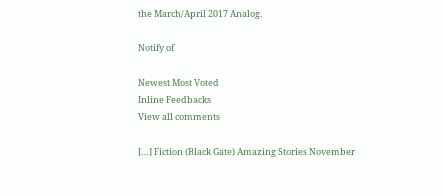the March/April 2017 Analog.

Notify of

Newest Most Voted
Inline Feedbacks
View all comments

[…] Fiction (Black Gate) Amazing Stories November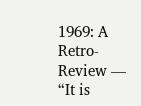1969: A Retro-Review — “It is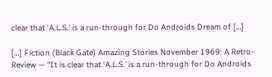clear that ‘A.L.S.’ is a run-through for Do Androids Dream of […]

[…] Fiction (Black Gate) Amazing Stories November 1969: A Retro-Review — “It is clear that ‘A.L.S.’ is a run-through for Do Androids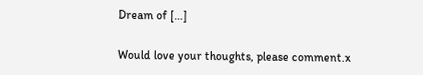Dream of […]

Would love your thoughts, please comment.x